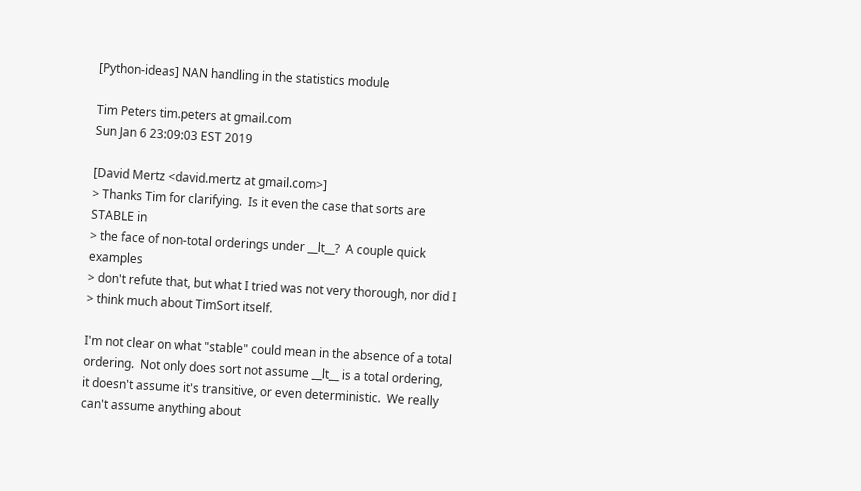[Python-ideas] NAN handling in the statistics module

Tim Peters tim.peters at gmail.com
Sun Jan 6 23:09:03 EST 2019

[David Mertz <david.mertz at gmail.com>]
> Thanks Tim for clarifying.  Is it even the case that sorts are STABLE in
> the face of non-total orderings under __lt__?  A couple quick examples
> don't refute that, but what I tried was not very thorough, nor did I
> think much about TimSort itself.

I'm not clear on what "stable" could mean in the absence of a total
ordering.  Not only does sort not assume __lt__ is a total ordering,
it doesn't assume it's transitive, or even deterministic.  We really
can't assume anything about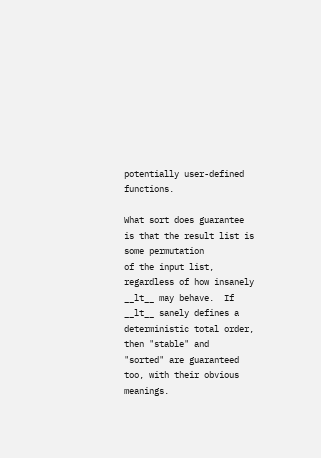potentially user-defined functions.

What sort does guarantee is that the result list is some permutation
of the input list, regardless of how insanely __lt__ may behave.  If
__lt__ sanely defines a deterministic total order, then "stable" and
"sorted" are guaranteed too, with their obvious meanings.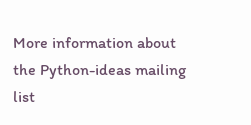More information about the Python-ideas mailing list